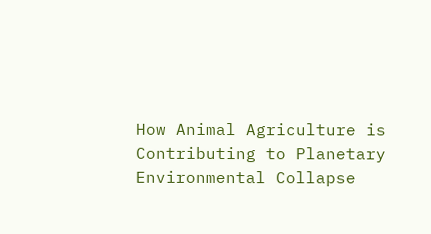How Animal Agriculture is Contributing to Planetary Environmental Collapse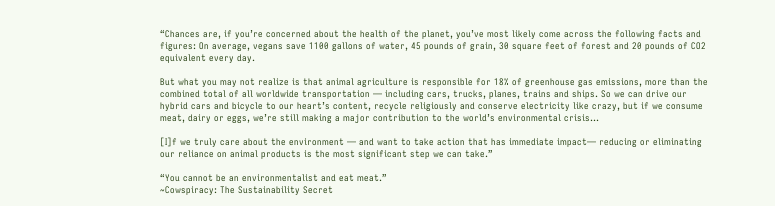“Chances are, if you’re concerned about the health of the planet, you’ve most likely come across the following facts and figures: On average, vegans save 1100 gallons of water, 45 pounds of grain, 30 square feet of forest and 20 pounds of CO2 equivalent every day.

But what you may not realize is that animal agriculture is responsible for 18% of greenhouse gas emissions, more than the combined total of all worldwide transportation — including cars, trucks, planes, trains and ships. So we can drive our hybrid cars and bicycle to our heart’s content, recycle religiously and conserve electricity like crazy, but if we consume meat, dairy or eggs, we’re still making a major contribution to the world’s environmental crisis…

[I]f we truly care about the environment — and want to take action that has immediate impact— reducing or eliminating our reliance on animal products is the most significant step we can take.”

“You cannot be an environmentalist and eat meat.”
~Cowspiracy: The Sustainability Secret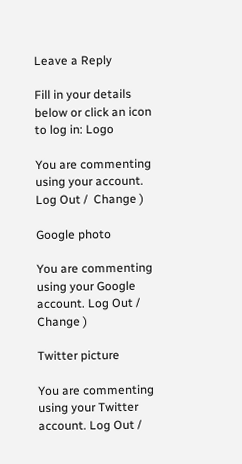Leave a Reply

Fill in your details below or click an icon to log in: Logo

You are commenting using your account. Log Out /  Change )

Google photo

You are commenting using your Google account. Log Out /  Change )

Twitter picture

You are commenting using your Twitter account. Log Out /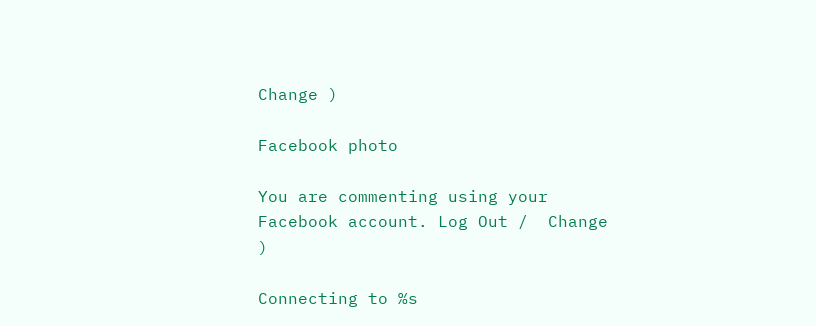Change )

Facebook photo

You are commenting using your Facebook account. Log Out /  Change )

Connecting to %s